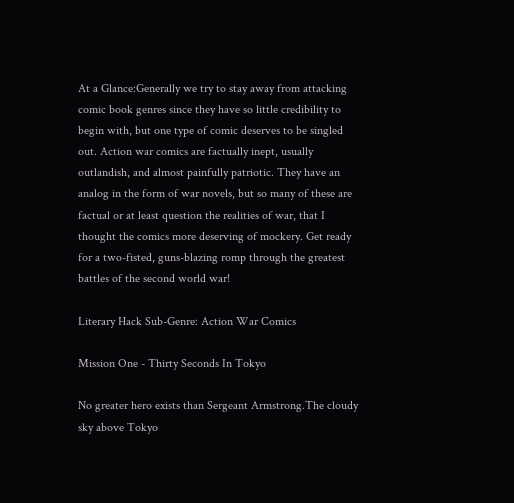At a Glance:Generally we try to stay away from attacking comic book genres since they have so little credibility to begin with, but one type of comic deserves to be singled out. Action war comics are factually inept, usually outlandish, and almost painfully patriotic. They have an analog in the form of war novels, but so many of these are factual or at least question the realities of war, that I thought the comics more deserving of mockery. Get ready for a two-fisted, guns-blazing romp through the greatest battles of the second world war!

Literary Hack Sub-Genre: Action War Comics

Mission One - Thirty Seconds In Tokyo

No greater hero exists than Sergeant Armstrong.The cloudy sky above Tokyo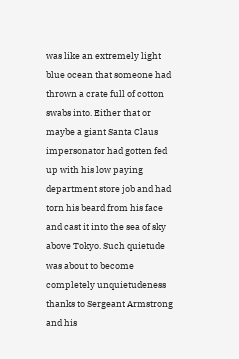was like an extremely light blue ocean that someone had thrown a crate full of cotton swabs into. Either that or maybe a giant Santa Claus impersonator had gotten fed up with his low paying department store job and had torn his beard from his face and cast it into the sea of sky above Tokyo. Such quietude was about to become completely unquietudeness thanks to Sergeant Armstrong and his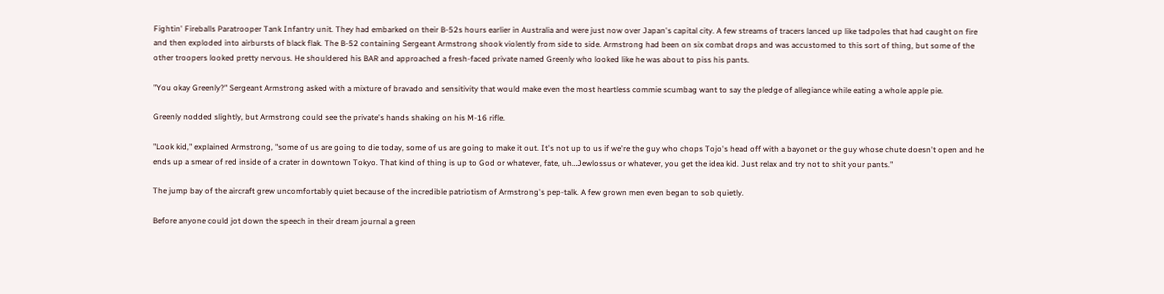Fightin' Fireballs Paratrooper Tank Infantry unit. They had embarked on their B-52s hours earlier in Australia and were just now over Japan's capital city. A few streams of tracers lanced up like tadpoles that had caught on fire and then exploded into airbursts of black flak. The B-52 containing Sergeant Armstrong shook violently from side to side. Armstrong had been on six combat drops and was accustomed to this sort of thing, but some of the other troopers looked pretty nervous. He shouldered his BAR and approached a fresh-faced private named Greenly who looked like he was about to piss his pants.

"You okay Greenly?" Sergeant Armstrong asked with a mixture of bravado and sensitivity that would make even the most heartless commie scumbag want to say the pledge of allegiance while eating a whole apple pie.

Greenly nodded slightly, but Armstrong could see the private's hands shaking on his M-16 rifle.

"Look kid," explained Armstrong, "some of us are going to die today, some of us are going to make it out. It's not up to us if we're the guy who chops Tojo's head off with a bayonet or the guy whose chute doesn't open and he ends up a smear of red inside of a crater in downtown Tokyo. That kind of thing is up to God or whatever, fate, uh…Jewlossus or whatever, you get the idea kid. Just relax and try not to shit your pants."

The jump bay of the aircraft grew uncomfortably quiet because of the incredible patriotism of Armstrong's pep-talk. A few grown men even began to sob quietly.

Before anyone could jot down the speech in their dream journal a green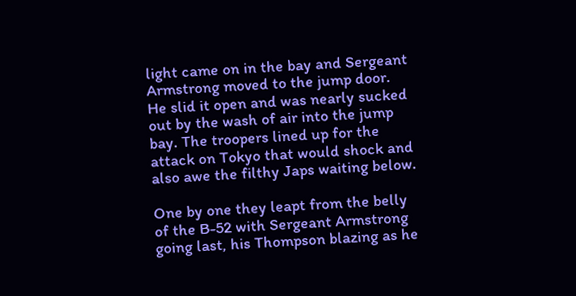light came on in the bay and Sergeant Armstrong moved to the jump door. He slid it open and was nearly sucked out by the wash of air into the jump bay. The troopers lined up for the attack on Tokyo that would shock and also awe the filthy Japs waiting below.

One by one they leapt from the belly of the B-52 with Sergeant Armstrong going last, his Thompson blazing as he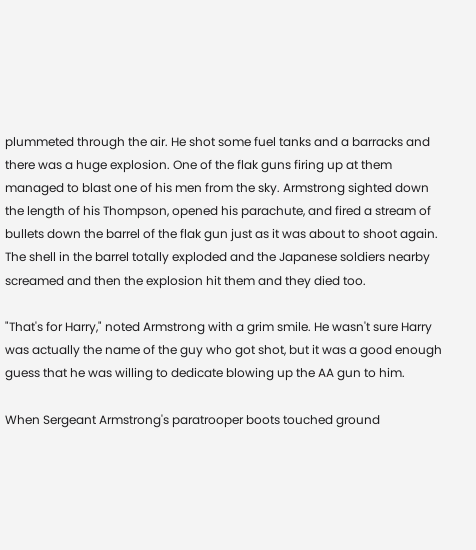plummeted through the air. He shot some fuel tanks and a barracks and there was a huge explosion. One of the flak guns firing up at them managed to blast one of his men from the sky. Armstrong sighted down the length of his Thompson, opened his parachute, and fired a stream of bullets down the barrel of the flak gun just as it was about to shoot again. The shell in the barrel totally exploded and the Japanese soldiers nearby screamed and then the explosion hit them and they died too.

"That's for Harry," noted Armstrong with a grim smile. He wasn't sure Harry was actually the name of the guy who got shot, but it was a good enough guess that he was willing to dedicate blowing up the AA gun to him.

When Sergeant Armstrong's paratrooper boots touched ground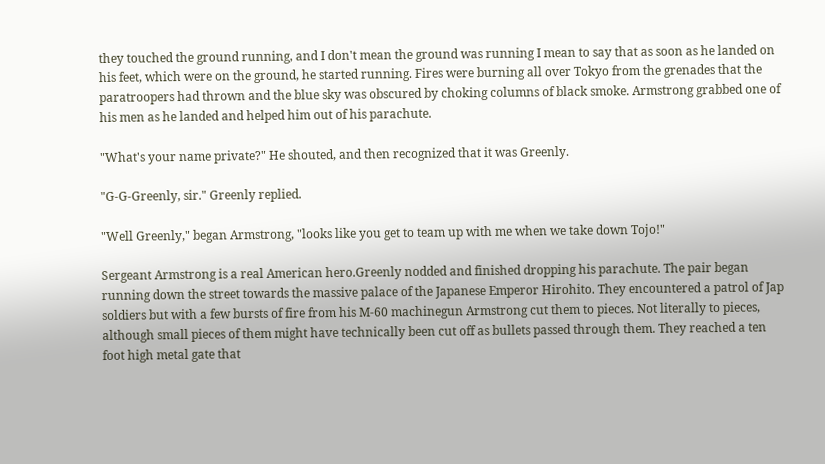they touched the ground running, and I don't mean the ground was running I mean to say that as soon as he landed on his feet, which were on the ground, he started running. Fires were burning all over Tokyo from the grenades that the paratroopers had thrown and the blue sky was obscured by choking columns of black smoke. Armstrong grabbed one of his men as he landed and helped him out of his parachute.

"What's your name private?" He shouted, and then recognized that it was Greenly.

"G-G-Greenly, sir." Greenly replied.

"Well Greenly," began Armstrong, "looks like you get to team up with me when we take down Tojo!"

Sergeant Armstrong is a real American hero.Greenly nodded and finished dropping his parachute. The pair began running down the street towards the massive palace of the Japanese Emperor Hirohito. They encountered a patrol of Jap soldiers but with a few bursts of fire from his M-60 machinegun Armstrong cut them to pieces. Not literally to pieces, although small pieces of them might have technically been cut off as bullets passed through them. They reached a ten foot high metal gate that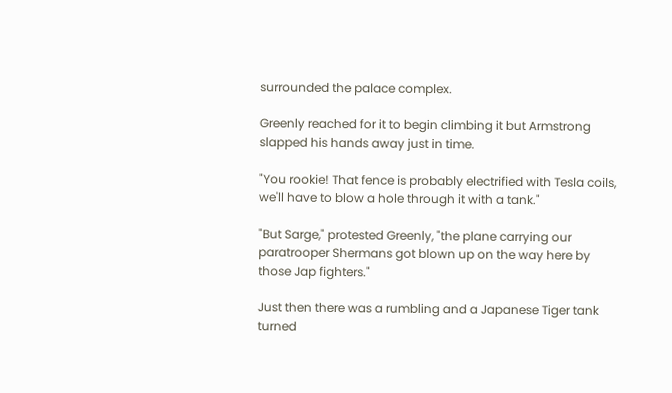surrounded the palace complex.

Greenly reached for it to begin climbing it but Armstrong slapped his hands away just in time.

"You rookie! That fence is probably electrified with Tesla coils, we'll have to blow a hole through it with a tank."

"But Sarge," protested Greenly, "the plane carrying our paratrooper Shermans got blown up on the way here by those Jap fighters."

Just then there was a rumbling and a Japanese Tiger tank turned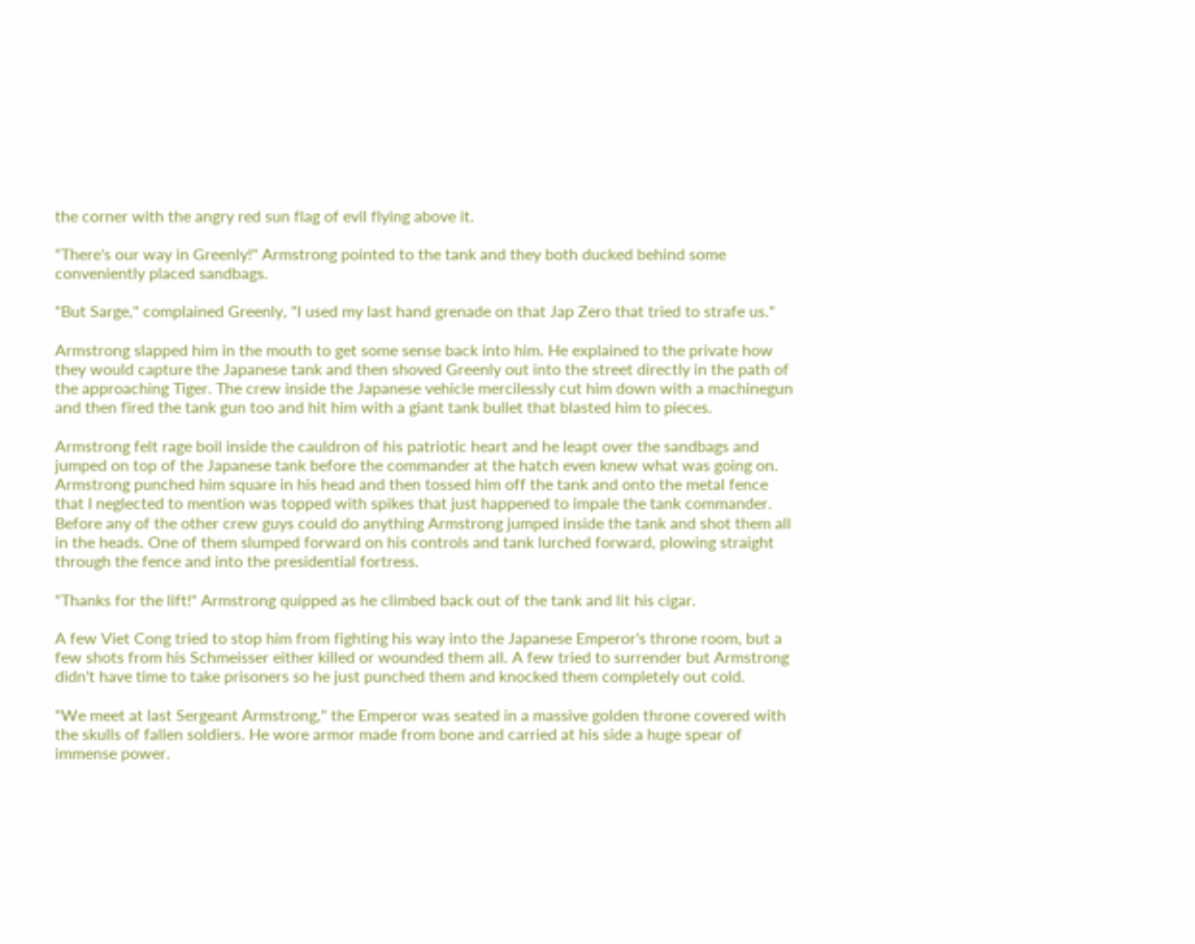the corner with the angry red sun flag of evil flying above it.

"There's our way in Greenly!" Armstrong pointed to the tank and they both ducked behind some conveniently placed sandbags.

"But Sarge," complained Greenly, "I used my last hand grenade on that Jap Zero that tried to strafe us."

Armstrong slapped him in the mouth to get some sense back into him. He explained to the private how they would capture the Japanese tank and then shoved Greenly out into the street directly in the path of the approaching Tiger. The crew inside the Japanese vehicle mercilessly cut him down with a machinegun and then fired the tank gun too and hit him with a giant tank bullet that blasted him to pieces.

Armstrong felt rage boil inside the cauldron of his patriotic heart and he leapt over the sandbags and jumped on top of the Japanese tank before the commander at the hatch even knew what was going on. Armstrong punched him square in his head and then tossed him off the tank and onto the metal fence that I neglected to mention was topped with spikes that just happened to impale the tank commander. Before any of the other crew guys could do anything Armstrong jumped inside the tank and shot them all in the heads. One of them slumped forward on his controls and tank lurched forward, plowing straight through the fence and into the presidential fortress.

"Thanks for the lift!" Armstrong quipped as he climbed back out of the tank and lit his cigar.

A few Viet Cong tried to stop him from fighting his way into the Japanese Emperor's throne room, but a few shots from his Schmeisser either killed or wounded them all. A few tried to surrender but Armstrong didn't have time to take prisoners so he just punched them and knocked them completely out cold.

"We meet at last Sergeant Armstrong," the Emperor was seated in a massive golden throne covered with the skulls of fallen soldiers. He wore armor made from bone and carried at his side a huge spear of immense power.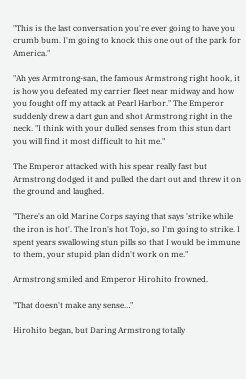"This is the last conversation you're ever going to have you crumb bum. I'm going to knock this one out of the park for America."

"Ah yes Armtrong-san, the famous Armstrong right hook, it is how you defeated my carrier fleet near midway and how you fought off my attack at Pearl Harbor." The Emperor suddenly drew a dart gun and shot Armstrong right in the neck. "I think with your dulled senses from this stun dart you will find it most difficult to hit me."

The Emperor attacked with his spear really fast but Armstrong dodged it and pulled the dart out and threw it on the ground and laughed.

"There's an old Marine Corps saying that says 'strike while the iron is hot'. The Iron's hot Tojo, so I'm going to strike. I spent years swallowing stun pills so that I would be immune to them, your stupid plan didn't work on me."

Armstrong smiled and Emperor Hirohito frowned.

"That doesn't make any sense…"

Hirohito began, but Daring Armstrong totally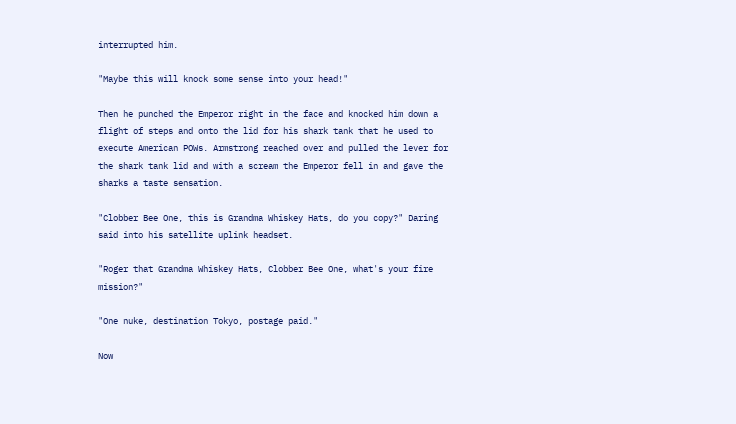interrupted him.

"Maybe this will knock some sense into your head!"

Then he punched the Emperor right in the face and knocked him down a flight of steps and onto the lid for his shark tank that he used to execute American POWs. Armstrong reached over and pulled the lever for the shark tank lid and with a scream the Emperor fell in and gave the sharks a taste sensation.

"Clobber Bee One, this is Grandma Whiskey Hats, do you copy?" Daring said into his satellite uplink headset.

"Roger that Grandma Whiskey Hats, Clobber Bee One, what's your fire mission?"

"One nuke, destination Tokyo, postage paid."

Now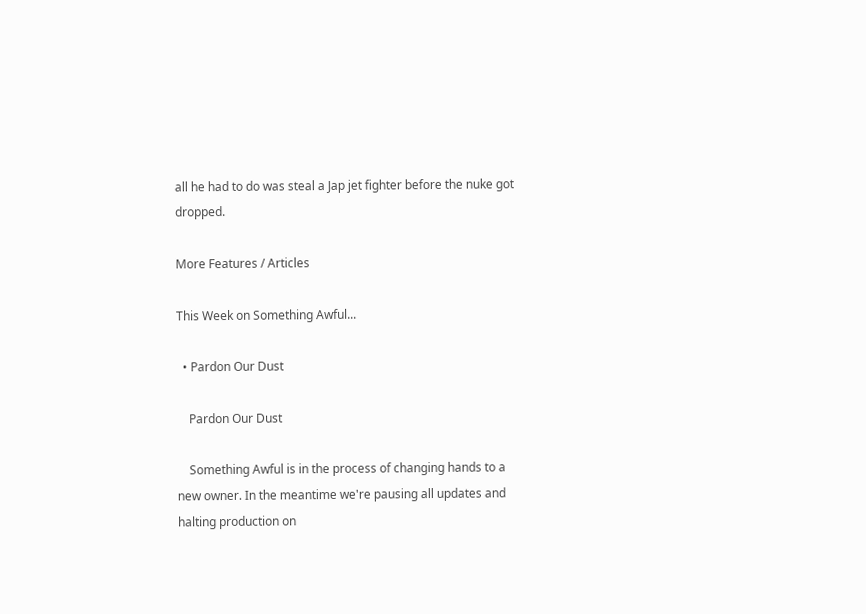all he had to do was steal a Jap jet fighter before the nuke got dropped.

More Features / Articles

This Week on Something Awful...

  • Pardon Our Dust

    Pardon Our Dust

    Something Awful is in the process of changing hands to a new owner. In the meantime we're pausing all updates and halting production on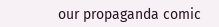our propaganda comic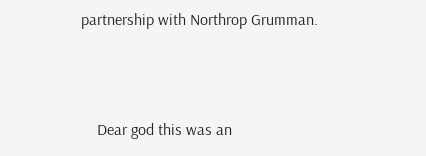partnership with Northrop Grumman.



    Dear god this was an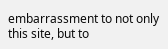embarrassment to not only this site, but to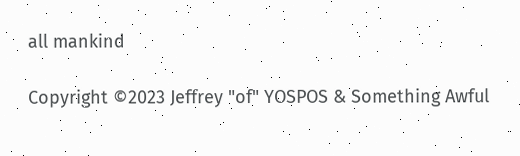all mankind

Copyright ©2023 Jeffrey "of" YOSPOS & Something Awful